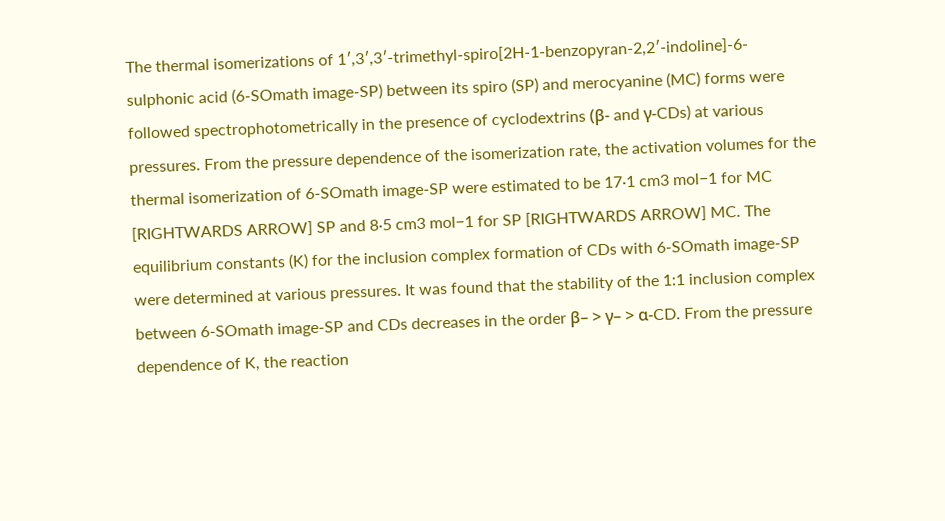The thermal isomerizations of 1′,3′,3′-trimethyl-spiro[2H-1-benzopyran-2,2′-indoline]-6-sulphonic acid (6-SOmath image-SP) between its spiro (SP) and merocyanine (MC) forms were followed spectrophotometrically in the presence of cyclodextrins (β- and γ-CDs) at various pressures. From the pressure dependence of the isomerization rate, the activation volumes for the thermal isomerization of 6-SOmath image-SP were estimated to be 17·1 cm3 mol−1 for MC [RIGHTWARDS ARROW] SP and 8·5 cm3 mol−1 for SP [RIGHTWARDS ARROW] MC. The equilibrium constants (K) for the inclusion complex formation of CDs with 6-SOmath image-SP were determined at various pressures. It was found that the stability of the 1:1 inclusion complex between 6-SOmath image-SP and CDs decreases in the order β– > γ– > α-CD. From the pressure dependence of K, the reaction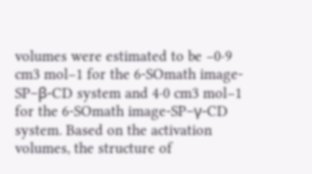volumes were estimated to be −0·9 cm3 mol−1 for the 6-SOmath image-SP–β-CD system and 4·0 cm3 mol−1 for the 6-SOmath image-SP–γ-CD system. Based on the activation volumes, the structure of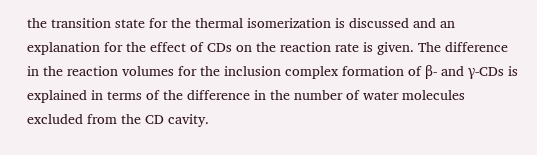the transition state for the thermal isomerization is discussed and an explanation for the effect of CDs on the reaction rate is given. The difference in the reaction volumes for the inclusion complex formation of β- and γ-CDs is explained in terms of the difference in the number of water molecules excluded from the CD cavity.